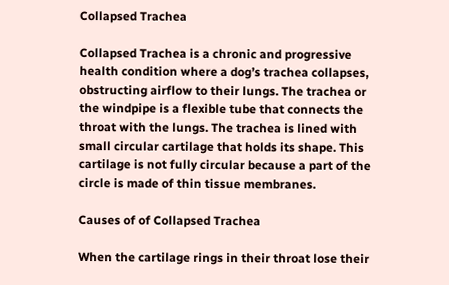Collapsed Trachea

Collapsed Trachea is a chronic and progressive health condition where a dog’s trachea collapses, obstructing airflow to their lungs. The trachea or the windpipe is a flexible tube that connects the throat with the lungs. The trachea is lined with small circular cartilage that holds its shape. This cartilage is not fully circular because a part of the circle is made of thin tissue membranes.

Causes of of Collapsed Trachea

When the cartilage rings in their throat lose their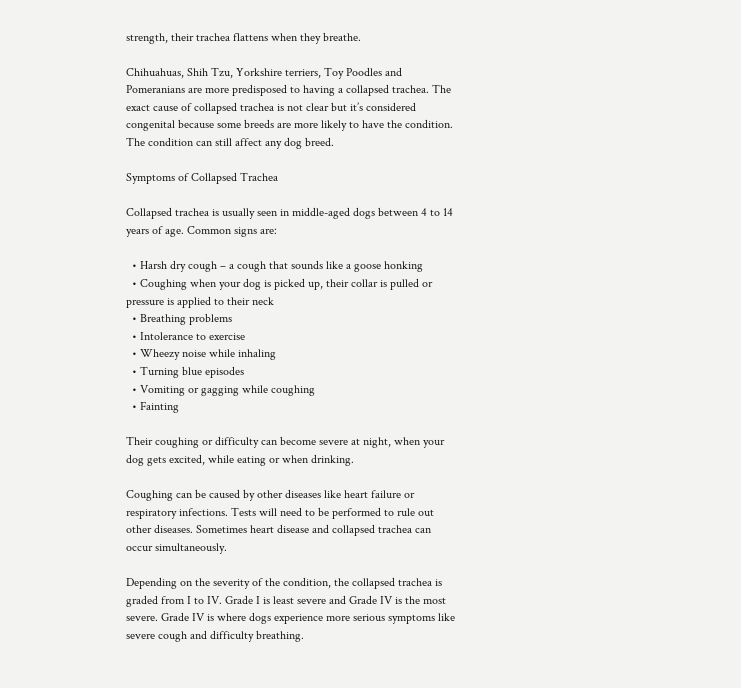strength, their trachea flattens when they breathe.

Chihuahuas, Shih Tzu, Yorkshire terriers, Toy Poodles and Pomeranians are more predisposed to having a collapsed trachea. The exact cause of collapsed trachea is not clear but it’s considered congenital because some breeds are more likely to have the condition. The condition can still affect any dog breed.

Symptoms of Collapsed Trachea

Collapsed trachea is usually seen in middle-aged dogs between 4 to 14 years of age. Common signs are:

  • Harsh dry cough – a cough that sounds like a goose honking
  • Coughing when your dog is picked up, their collar is pulled or pressure is applied to their neck
  • Breathing problems
  • Intolerance to exercise
  • Wheezy noise while inhaling
  • Turning blue episodes
  • Vomiting or gagging while coughing
  • Fainting

Their coughing or difficulty can become severe at night, when your dog gets excited, while eating or when drinking.

Coughing can be caused by other diseases like heart failure or respiratory infections. Tests will need to be performed to rule out other diseases. Sometimes heart disease and collapsed trachea can occur simultaneously.

Depending on the severity of the condition, the collapsed trachea is graded from I to IV. Grade I is least severe and Grade IV is the most severe. Grade IV is where dogs experience more serious symptoms like severe cough and difficulty breathing.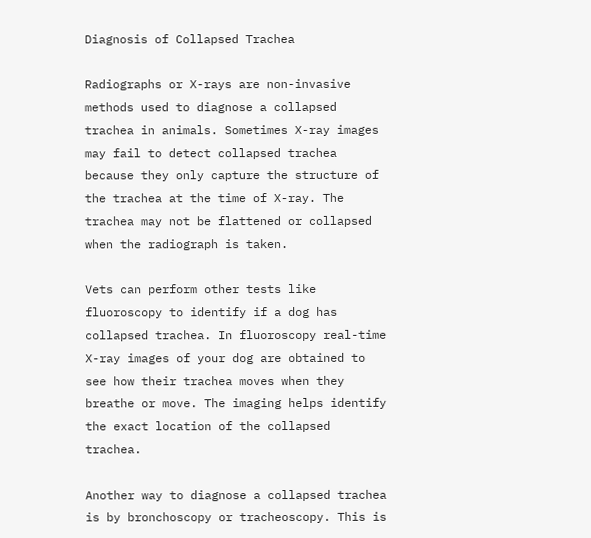Diagnosis of Collapsed Trachea

Radiographs or X-rays are non-invasive methods used to diagnose a collapsed trachea in animals. Sometimes X-ray images may fail to detect collapsed trachea because they only capture the structure of the trachea at the time of X-ray. The trachea may not be flattened or collapsed when the radiograph is taken.

Vets can perform other tests like fluoroscopy to identify if a dog has collapsed trachea. In fluoroscopy real-time X-ray images of your dog are obtained to see how their trachea moves when they breathe or move. The imaging helps identify the exact location of the collapsed trachea.

Another way to diagnose a collapsed trachea is by bronchoscopy or tracheoscopy. This is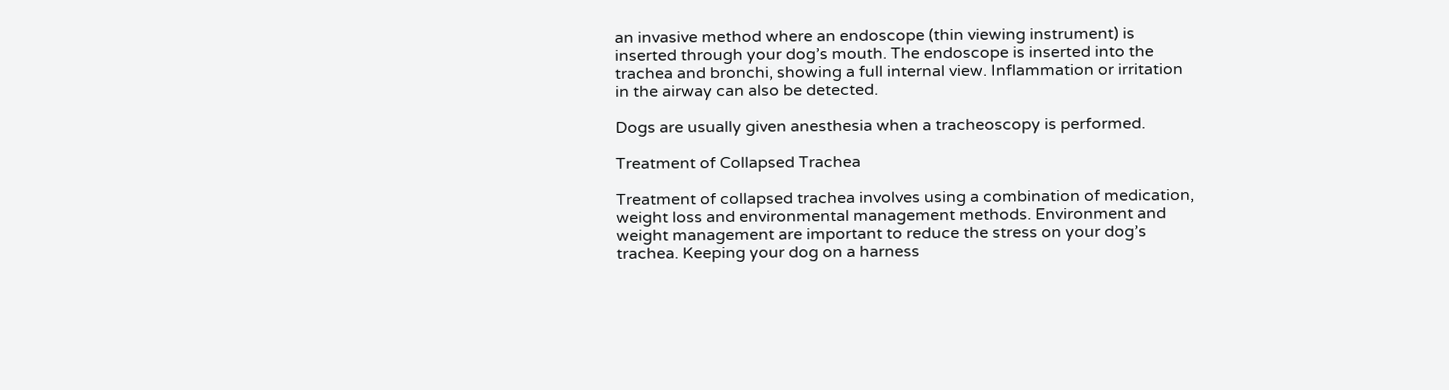an invasive method where an endoscope (thin viewing instrument) is inserted through your dog’s mouth. The endoscope is inserted into the trachea and bronchi, showing a full internal view. Inflammation or irritation in the airway can also be detected.

Dogs are usually given anesthesia when a tracheoscopy is performed.

Treatment of Collapsed Trachea

Treatment of collapsed trachea involves using a combination of medication, weight loss and environmental management methods. Environment and weight management are important to reduce the stress on your dog’s trachea. Keeping your dog on a harness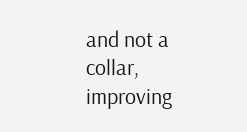and not a collar, improving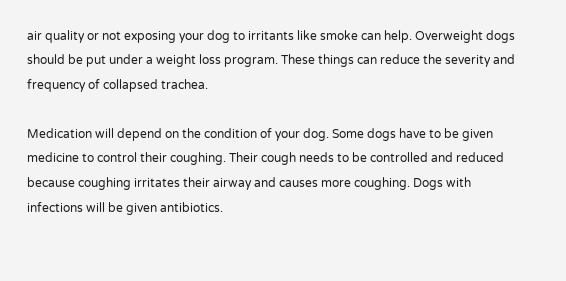air quality or not exposing your dog to irritants like smoke can help. Overweight dogs should be put under a weight loss program. These things can reduce the severity and frequency of collapsed trachea.

Medication will depend on the condition of your dog. Some dogs have to be given medicine to control their coughing. Their cough needs to be controlled and reduced because coughing irritates their airway and causes more coughing. Dogs with infections will be given antibiotics.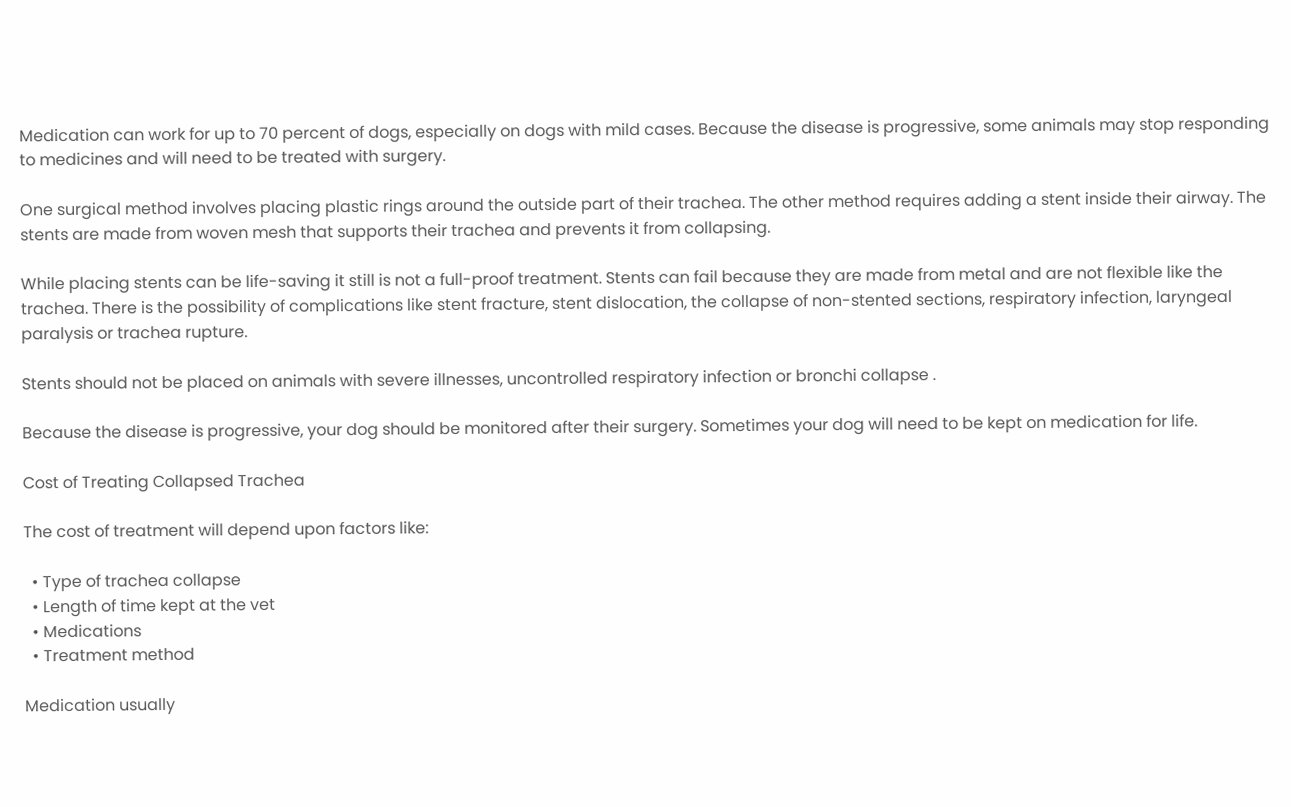Medication can work for up to 70 percent of dogs, especially on dogs with mild cases. Because the disease is progressive, some animals may stop responding to medicines and will need to be treated with surgery.

One surgical method involves placing plastic rings around the outside part of their trachea. The other method requires adding a stent inside their airway. The stents are made from woven mesh that supports their trachea and prevents it from collapsing.

While placing stents can be life-saving it still is not a full-proof treatment. Stents can fail because they are made from metal and are not flexible like the trachea. There is the possibility of complications like stent fracture, stent dislocation, the collapse of non-stented sections, respiratory infection, laryngeal paralysis or trachea rupture.

Stents should not be placed on animals with severe illnesses, uncontrolled respiratory infection or bronchi collapse .

Because the disease is progressive, your dog should be monitored after their surgery. Sometimes your dog will need to be kept on medication for life.

Cost of Treating Collapsed Trachea

The cost of treatment will depend upon factors like:

  • Type of trachea collapse
  • Length of time kept at the vet
  • Medications
  • Treatment method

Medication usually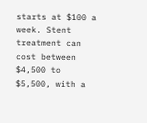starts at $100 a week. Stent treatment can cost between $4,500 to $5,500, with a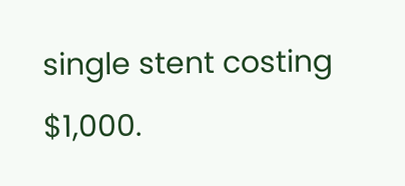single stent costing $1,000.